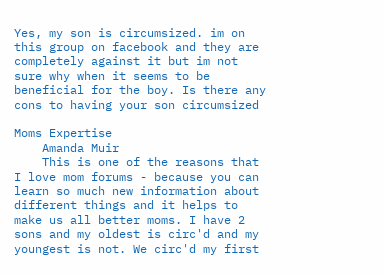Yes, my son is circumsized. im on this group on facebook and they are completely against it but im not sure why when it seems to be beneficial for the boy. Is there any cons to having your son circumsized

Moms Expertise
    Amanda Muir
    This is one of the reasons that I love mom forums - because you can learn so much new information about different things and it helps to make us all better moms. I have 2 sons and my oldest is circ'd and my youngest is not. We circ'd my first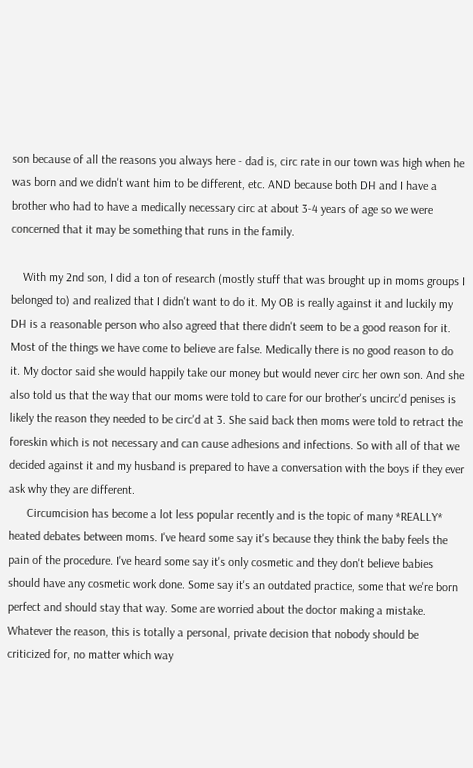son because of all the reasons you always here - dad is, circ rate in our town was high when he was born and we didn't want him to be different, etc. AND because both DH and I have a brother who had to have a medically necessary circ at about 3-4 years of age so we were concerned that it may be something that runs in the family.

    With my 2nd son, I did a ton of research (mostly stuff that was brought up in moms groups I belonged to) and realized that I didn't want to do it. My OB is really against it and luckily my DH is a reasonable person who also agreed that there didn't seem to be a good reason for it. Most of the things we have come to believe are false. Medically there is no good reason to do it. My doctor said she would happily take our money but would never circ her own son. And she also told us that the way that our moms were told to care for our brother's uncirc'd penises is likely the reason they needed to be circ'd at 3. She said back then moms were told to retract the foreskin which is not necessary and can cause adhesions and infections. So with all of that we decided against it and my husband is prepared to have a conversation with the boys if they ever ask why they are different.
      Circumcision has become a lot less popular recently and is the topic of many *REALLY* heated debates between moms. I've heard some say it's because they think the baby feels the pain of the procedure. I've heard some say it's only cosmetic and they don't believe babies should have any cosmetic work done. Some say it's an outdated practice, some that we're born perfect and should stay that way. Some are worried about the doctor making a mistake. Whatever the reason, this is totally a personal, private decision that nobody should be criticized for, no matter which way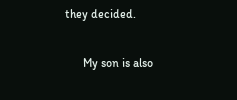they decided.

      My son is also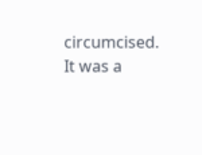circumcised. It was a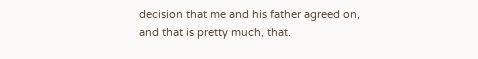decision that me and his father agreed on, and that is pretty much, that.